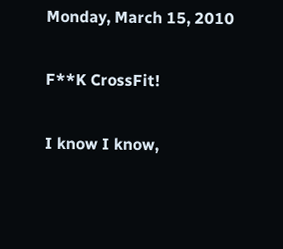Monday, March 15, 2010

F**K CrossFit!

I know I know,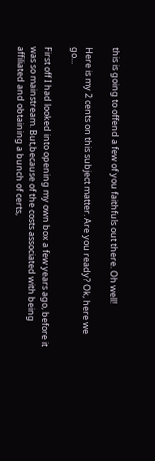this is going to offend a few of you faithfuls out there. Oh well!

Here is my 2 cents on this subject matter. Are you ready? Ok, here we go...

First off I had looked into opening my own box a few years ago, before it was so mainstream. But,because of the costs associated with being affiliated and obtaining a bunch of certs,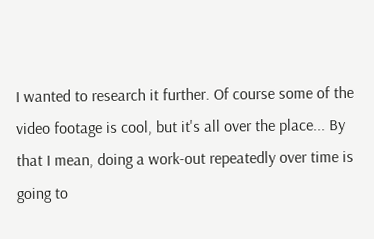I wanted to research it further. Of course some of the video footage is cool, but it's all over the place... By that I mean, doing a work-out repeatedly over time is going to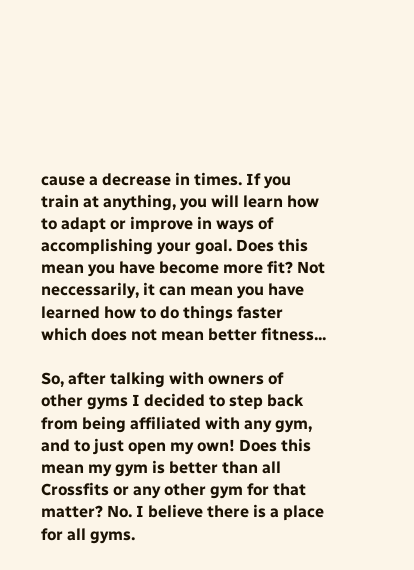cause a decrease in times. If you train at anything, you will learn how to adapt or improve in ways of accomplishing your goal. Does this mean you have become more fit? Not neccessarily, it can mean you have learned how to do things faster which does not mean better fitness...

So, after talking with owners of other gyms I decided to step back from being affiliated with any gym, and to just open my own! Does this mean my gym is better than all Crossfits or any other gym for that matter? No. I believe there is a place for all gyms.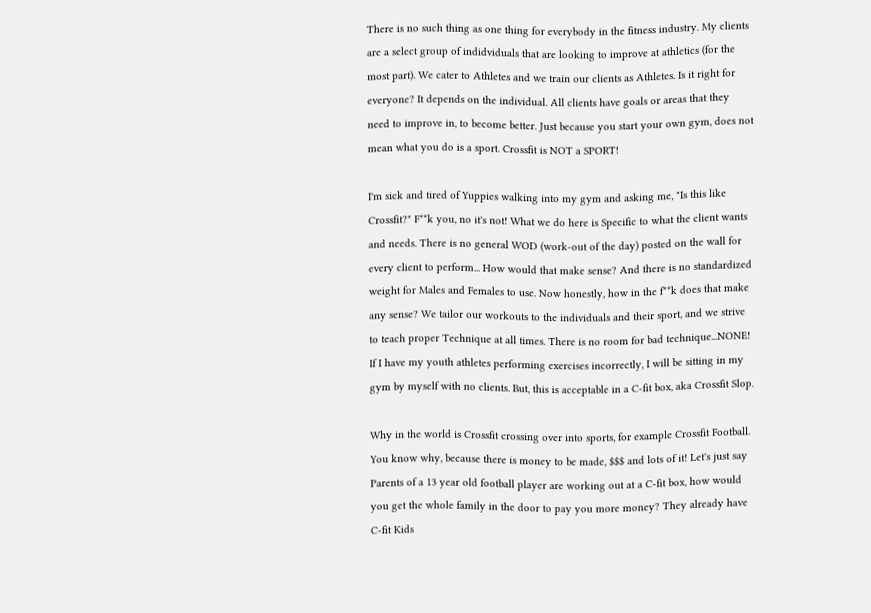There is no such thing as one thing for everybody in the fitness industry. My clients are a select group of indidviduals that are looking to improve at athletics (for the most part). We cater to Athletes and we train our clients as Athletes. Is it right for everyone? It depends on the individual. All clients have goals or areas that they need to improve in, to become better. Just because you start your own gym, does not mean what you do is a sport. Crossfit is NOT a SPORT!

I'm sick and tired of Yuppies walking into my gym and asking me, "Is this like Crossfit?" F**k you, no it's not! What we do here is Specific to what the client wants and needs. There is no general WOD (work-out of the day) posted on the wall for every client to perform... How would that make sense? And there is no standardized weight for Males and Females to use. Now honestly, how in the f**k does that make any sense? We tailor our workouts to the individuals and their sport, and we strive to teach proper Technique at all times. There is no room for bad technique...NONE! If I have my youth athletes performing exercises incorrectly, I will be sitting in my gym by myself with no clients. But, this is acceptable in a C-fit box, aka Crossfit Slop.

Why in the world is Crossfit crossing over into sports, for example Crossfit Football. You know why, because there is money to be made, $$$ and lots of it! Let's just say Parents of a 13 year old football player are working out at a C-fit box, how would you get the whole family in the door to pay you more money? They already have C-fit Kids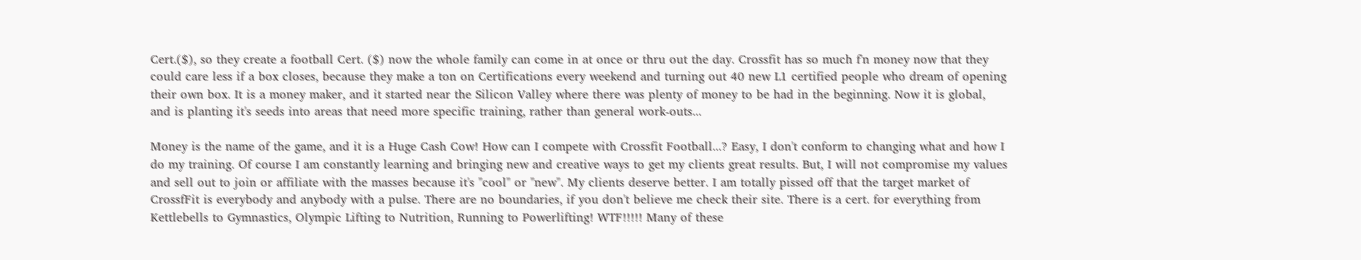Cert.($), so they create a football Cert. ($) now the whole family can come in at once or thru out the day. Crossfit has so much f'n money now that they could care less if a box closes, because they make a ton on Certifications every weekend and turning out 40 new L1 certified people who dream of opening their own box. It is a money maker, and it started near the Silicon Valley where there was plenty of money to be had in the beginning. Now it is global, and is planting it's seeds into areas that need more specific training, rather than general work-outs...

Money is the name of the game, and it is a Huge Cash Cow! How can I compete with Crossfit Football...? Easy, I don't conform to changing what and how I do my training. Of course I am constantly learning and bringing new and creative ways to get my clients great results. But, I will not compromise my values and sell out to join or affiliate with the masses because it's "cool" or "new". My clients deserve better. I am totally pissed off that the target market of CrossfFit is everybody and anybody with a pulse. There are no boundaries, if you don't believe me check their site. There is a cert. for everything from Kettlebells to Gymnastics, Olympic Lifting to Nutrition, Running to Powerlifting! WTF!!!!! Many of these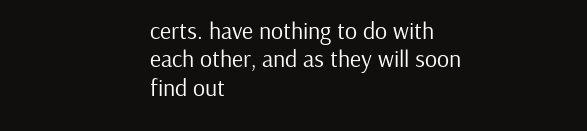certs. have nothing to do with each other, and as they will soon find out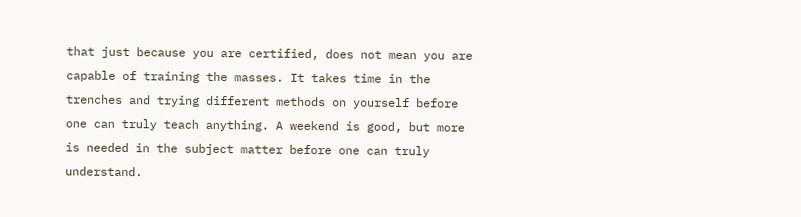that just because you are certified, does not mean you are capable of training the masses. It takes time in the trenches and trying different methods on yourself before one can truly teach anything. A weekend is good, but more is needed in the subject matter before one can truly understand.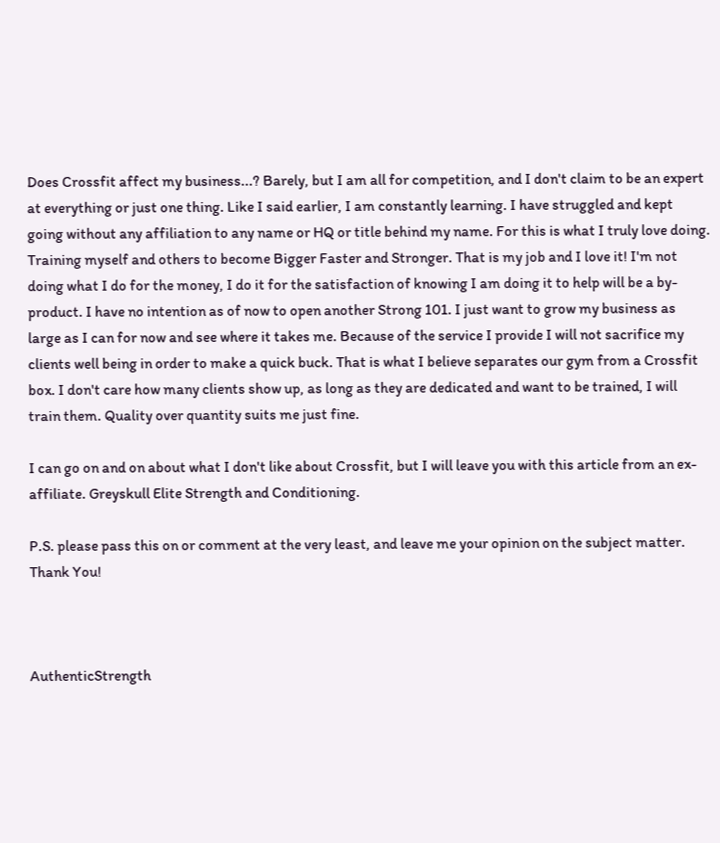Does Crossfit affect my business...? Barely, but I am all for competition, and I don't claim to be an expert at everything or just one thing. Like I said earlier, I am constantly learning. I have struggled and kept going without any affiliation to any name or HQ or title behind my name. For this is what I truly love doing. Training myself and others to become Bigger Faster and Stronger. That is my job and I love it! I'm not doing what I do for the money, I do it for the satisfaction of knowing I am doing it to help will be a by-product. I have no intention as of now to open another Strong 101. I just want to grow my business as large as I can for now and see where it takes me. Because of the service I provide I will not sacrifice my clients well being in order to make a quick buck. That is what I believe separates our gym from a Crossfit box. I don't care how many clients show up, as long as they are dedicated and want to be trained, I will train them. Quality over quantity suits me just fine.

I can go on and on about what I don't like about Crossfit, but I will leave you with this article from an ex-affiliate. Greyskull Elite Strength and Conditioning.

P.S. please pass this on or comment at the very least, and leave me your opinion on the subject matter. Thank You!



AuthenticStrength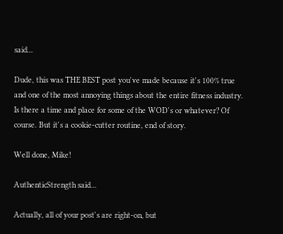said...

Dude, this was THE BEST post you've made because it's 100% true and one of the most annoying things about the entire fitness industry. Is there a time and place for some of the WOD's or whatever? Of course. But it's a cookie-cutter routine, end of story.

Well done, Mike!

AuthenticStrength said...

Actually, all of your post's are right-on, but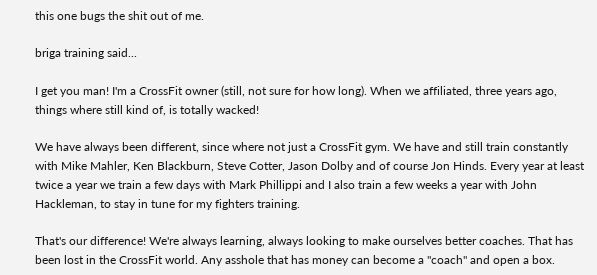this one bugs the shit out of me.

briga training said...

I get you man! I'm a CrossFit owner (still, not sure for how long). When we affiliated, three years ago, things where still kind of, is totally wacked!

We have always been different, since where not just a CrossFit gym. We have and still train constantly with Mike Mahler, Ken Blackburn, Steve Cotter, Jason Dolby and of course Jon Hinds. Every year at least twice a year we train a few days with Mark Phillippi and I also train a few weeks a year with John Hackleman, to stay in tune for my fighters training.

That's our difference! We're always learning, always looking to make ourselves better coaches. That has been lost in the CrossFit world. Any asshole that has money can become a "coach" and open a box.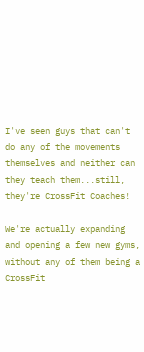I've seen guys that can't do any of the movements themselves and neither can they teach them...still, they're CrossFit Coaches!

We're actually expanding and opening a few new gyms, without any of them being a CrossFit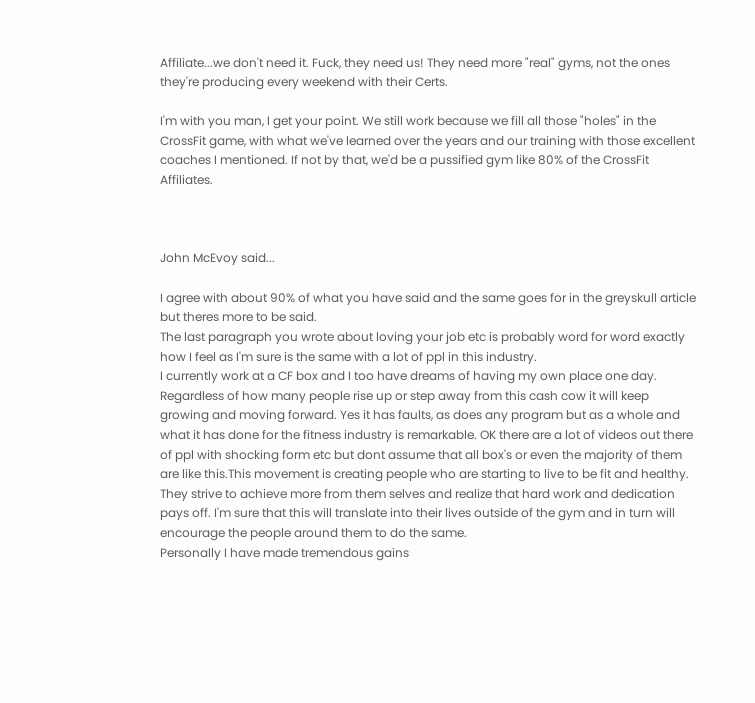Affiliate...we don't need it. Fuck, they need us! They need more "real" gyms, not the ones they're producing every weekend with their Certs.

I'm with you man, I get your point. We still work because we fill all those "holes" in the CrossFit game, with what we've learned over the years and our training with those excellent coaches I mentioned. If not by that, we'd be a pussified gym like 80% of the CrossFit Affiliates.



John McEvoy said...

I agree with about 90% of what you have said and the same goes for in the greyskull article but theres more to be said.
The last paragraph you wrote about loving your job etc is probably word for word exactly how I feel as I'm sure is the same with a lot of ppl in this industry.
I currently work at a CF box and I too have dreams of having my own place one day.
Regardless of how many people rise up or step away from this cash cow it will keep growing and moving forward. Yes it has faults, as does any program but as a whole and what it has done for the fitness industry is remarkable. OK there are a lot of videos out there of ppl with shocking form etc but dont assume that all box's or even the majority of them are like this.This movement is creating people who are starting to live to be fit and healthy. They strive to achieve more from them selves and realize that hard work and dedication pays off. I'm sure that this will translate into their lives outside of the gym and in turn will encourage the people around them to do the same.
Personally I have made tremendous gains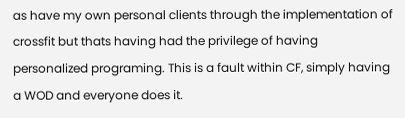as have my own personal clients through the implementation of crossfit but thats having had the privilege of having personalized programing. This is a fault within CF, simply having a WOD and everyone does it.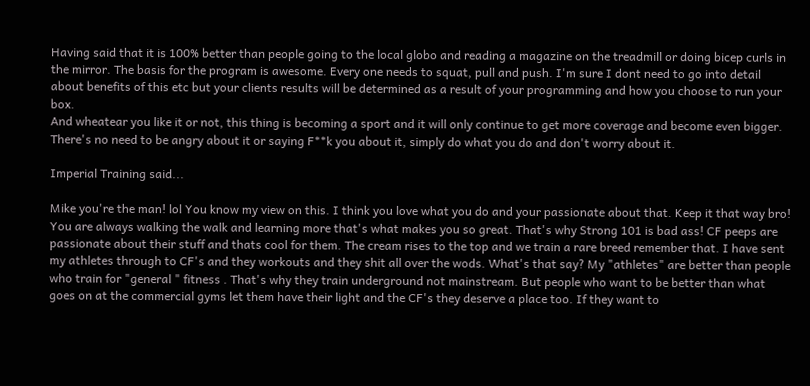Having said that it is 100% better than people going to the local globo and reading a magazine on the treadmill or doing bicep curls in the mirror. The basis for the program is awesome. Every one needs to squat, pull and push. I'm sure I dont need to go into detail about benefits of this etc but your clients results will be determined as a result of your programming and how you choose to run your box.
And wheatear you like it or not, this thing is becoming a sport and it will only continue to get more coverage and become even bigger.
There's no need to be angry about it or saying F**k you about it, simply do what you do and don't worry about it.

Imperial Training said...

Mike you're the man! lol You know my view on this. I think you love what you do and your passionate about that. Keep it that way bro! You are always walking the walk and learning more that's what makes you so great. That's why Strong 101 is bad ass! CF peeps are passionate about their stuff and thats cool for them. The cream rises to the top and we train a rare breed remember that. I have sent my athletes through to CF's and they workouts and they shit all over the wods. What's that say? My "athletes" are better than people who train for "general " fitness . That's why they train underground not mainstream. But people who want to be better than what goes on at the commercial gyms let them have their light and the CF's they deserve a place too. If they want to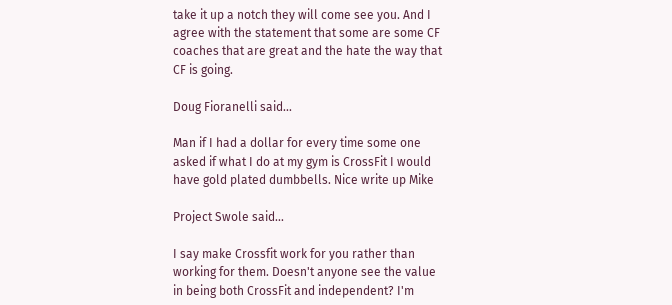take it up a notch they will come see you. And I agree with the statement that some are some CF coaches that are great and the hate the way that CF is going.

Doug Fioranelli said...

Man if I had a dollar for every time some one asked if what I do at my gym is CrossFit I would have gold plated dumbbells. Nice write up Mike

Project Swole said...

I say make Crossfit work for you rather than working for them. Doesn't anyone see the value in being both CrossFit and independent? I'm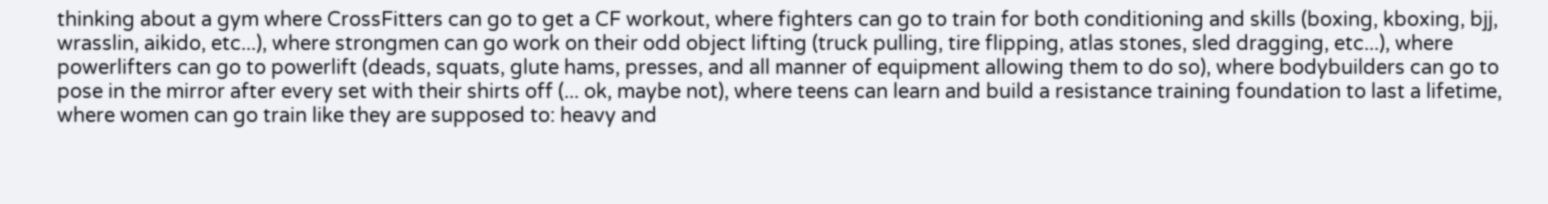thinking about a gym where CrossFitters can go to get a CF workout, where fighters can go to train for both conditioning and skills (boxing, kboxing, bjj, wrasslin, aikido, etc...), where strongmen can go work on their odd object lifting (truck pulling, tire flipping, atlas stones, sled dragging, etc...), where powerlifters can go to powerlift (deads, squats, glute hams, presses, and all manner of equipment allowing them to do so), where bodybuilders can go to pose in the mirror after every set with their shirts off (... ok, maybe not), where teens can learn and build a resistance training foundation to last a lifetime, where women can go train like they are supposed to: heavy and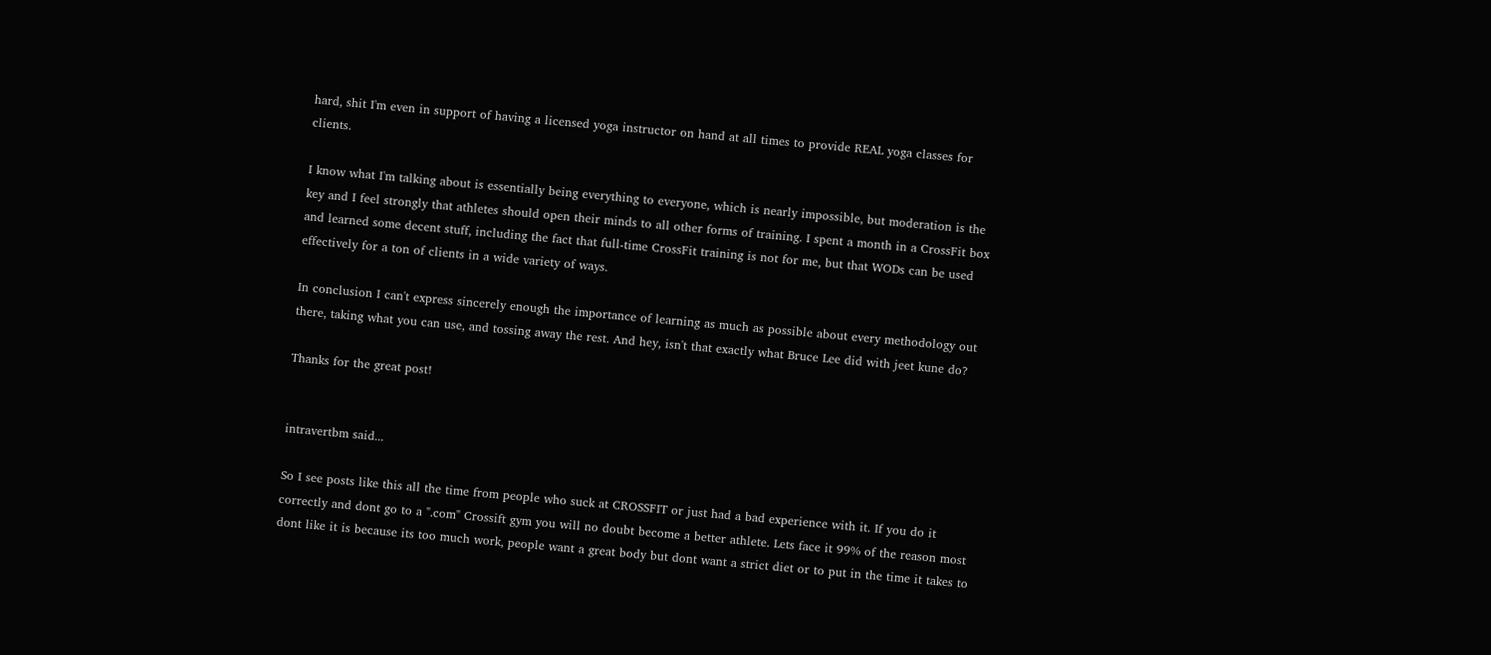hard, shit I'm even in support of having a licensed yoga instructor on hand at all times to provide REAL yoga classes for clients.

I know what I'm talking about is essentially being everything to everyone, which is nearly impossible, but moderation is the key and I feel strongly that athletes should open their minds to all other forms of training. I spent a month in a CrossFit box and learned some decent stuff, including the fact that full-time CrossFit training is not for me, but that WODs can be used effectively for a ton of clients in a wide variety of ways.

In conclusion I can't express sincerely enough the importance of learning as much as possible about every methodology out there, taking what you can use, and tossing away the rest. And hey, isn't that exactly what Bruce Lee did with jeet kune do?

Thanks for the great post!


intravertbm said...

So I see posts like this all the time from people who suck at CROSSFIT or just had a bad experience with it. If you do it correctly and dont go to a ".com" Crossift gym you will no doubt become a better athlete. Lets face it 99% of the reason most dont like it is because its too much work, people want a great body but dont want a strict diet or to put in the time it takes to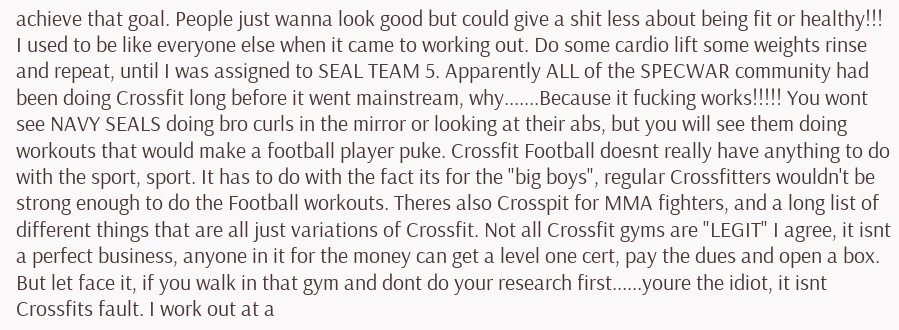achieve that goal. People just wanna look good but could give a shit less about being fit or healthy!!! I used to be like everyone else when it came to working out. Do some cardio lift some weights rinse and repeat, until I was assigned to SEAL TEAM 5. Apparently ALL of the SPECWAR community had been doing Crossfit long before it went mainstream, why.......Because it fucking works!!!!! You wont see NAVY SEALS doing bro curls in the mirror or looking at their abs, but you will see them doing workouts that would make a football player puke. Crossfit Football doesnt really have anything to do with the sport, sport. It has to do with the fact its for the "big boys", regular Crossfitters wouldn't be strong enough to do the Football workouts. Theres also Crosspit for MMA fighters, and a long list of different things that are all just variations of Crossfit. Not all Crossfit gyms are "LEGIT" I agree, it isnt a perfect business, anyone in it for the money can get a level one cert, pay the dues and open a box. But let face it, if you walk in that gym and dont do your research first......youre the idiot, it isnt Crossfits fault. I work out at a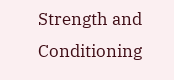Strength and Conditioning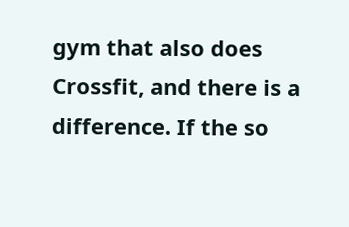gym that also does Crossfit, and there is a difference. If the so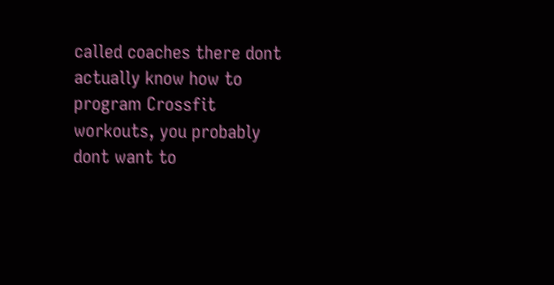called coaches there dont actually know how to program Crossfit workouts, you probably dont want to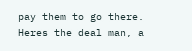pay them to go there. Heres the deal man, a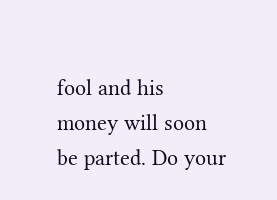fool and his money will soon be parted. Do your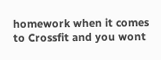homework when it comes to Crossfit and you wont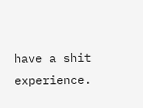have a shit experience.